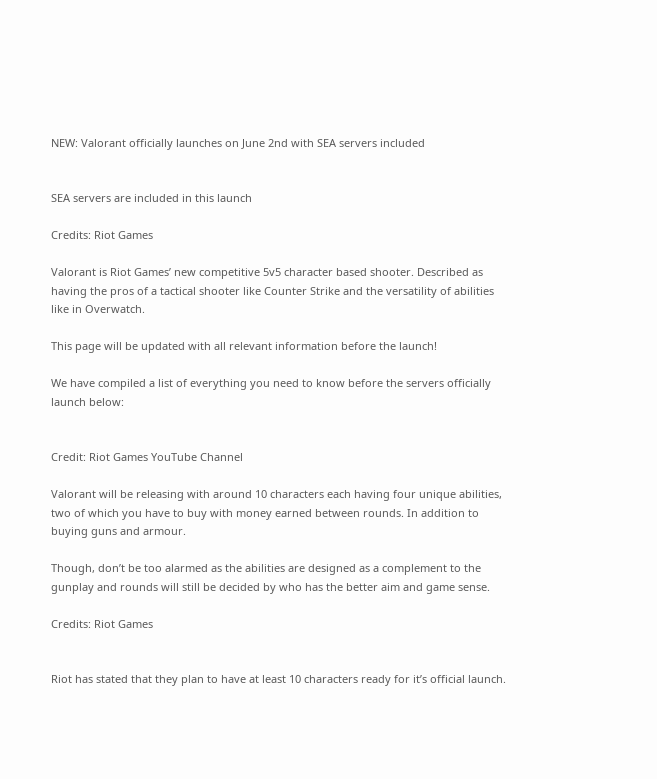NEW: Valorant officially launches on June 2nd with SEA servers included


SEA servers are included in this launch

Credits: Riot Games

Valorant is Riot Games’ new competitive 5v5 character based shooter. Described as having the pros of a tactical shooter like Counter Strike and the versatility of abilities like in Overwatch.

This page will be updated with all relevant information before the launch!

We have compiled a list of everything you need to know before the servers officially launch below:


Credit: Riot Games YouTube Channel

Valorant will be releasing with around 10 characters each having four unique abilities, two of which you have to buy with money earned between rounds. In addition to buying guns and armour.

Though, don’t be too alarmed as the abilities are designed as a complement to the gunplay and rounds will still be decided by who has the better aim and game sense.

Credits: Riot Games


Riot has stated that they plan to have at least 10 characters ready for it’s official launch.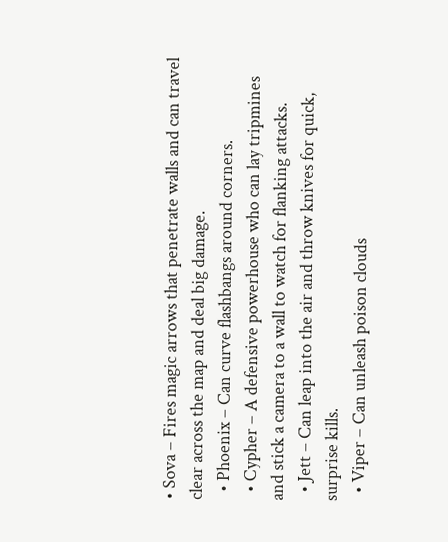• Sova – Fires magic arrows that penetrate walls and can travel clear across the map and deal big damage.
  • Phoenix – Can curve flashbangs around corners.
  • Cypher – A defensive powerhouse who can lay tripmines and stick a camera to a wall to watch for flanking attacks.
  • Jett – Can leap into the air and throw knives for quick, surprise kills.
  • Viper – Can unleash poison clouds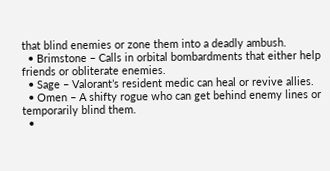that blind enemies or zone them into a deadly ambush.
  • Brimstone – Calls in orbital bombardments that either help friends or obliterate enemies.
  • Sage – Valorant’s resident medic can heal or revive allies.
  • Omen – A shifty rogue who can get behind enemy lines or temporarily blind them.
  •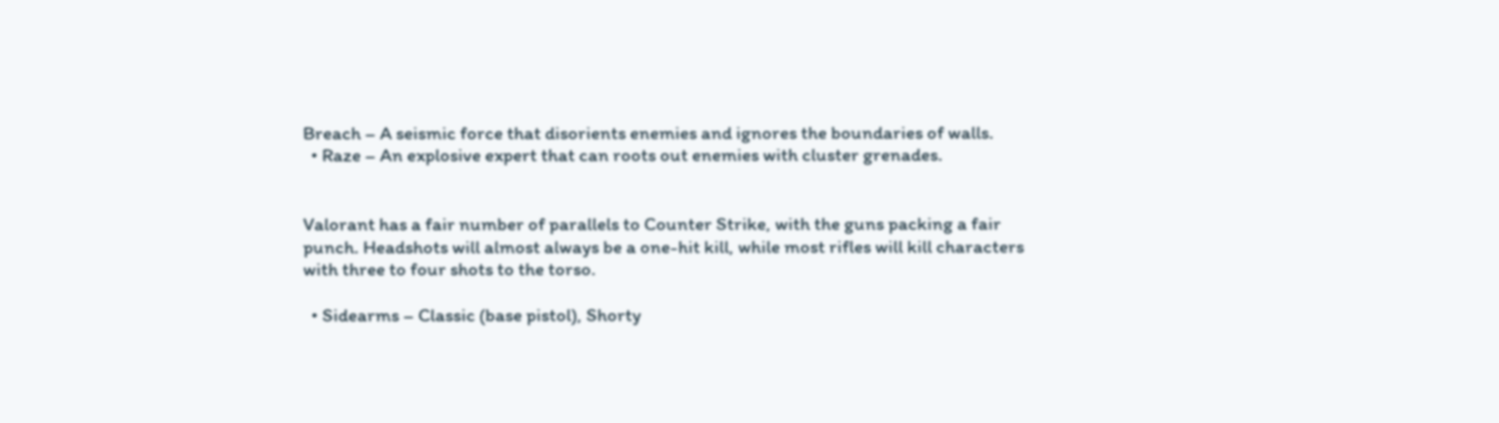Breach – A seismic force that disorients enemies and ignores the boundaries of walls.
  • Raze – An explosive expert that can roots out enemies with cluster grenades.


Valorant has a fair number of parallels to Counter Strike, with the guns packing a fair punch. Headshots will almost always be a one-hit kill, while most rifles will kill characters with three to four shots to the torso.

  • Sidearms – Classic (base pistol), Shorty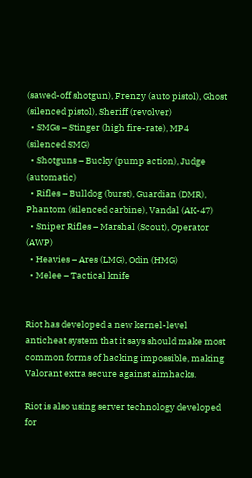(sawed-off shotgun), Frenzy (auto pistol), Ghost (silenced pistol), Sheriff (revolver)
  • SMGs – Stinger (high fire-rate), MP4 (silenced SMG)
  • Shotguns – Bucky (pump action), Judge (automatic)
  • Rifles – Bulldog (burst), Guardian (DMR), Phantom (silenced carbine), Vandal (AK-47)
  • Sniper Rifles – Marshal (Scout), Operator (AWP)
  • Heavies – Ares (LMG), Odin (HMG)
  • Melee – Tactical knife


Riot has developed a new kernel-level anticheat system that it says should make most common forms of hacking impossible, making Valorant extra secure against aimhacks.

Riot is also using server technology developed for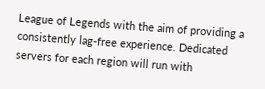League of Legends with the aim of providing a consistently lag-free experience. Dedicated servers for each region will run with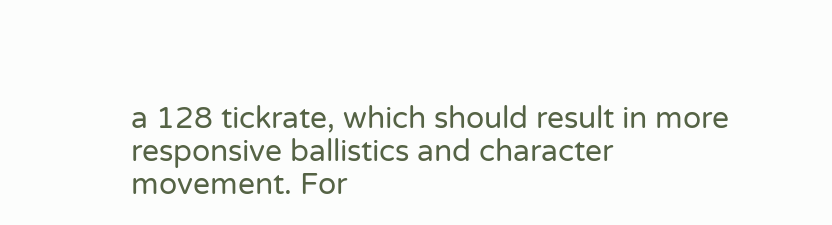a 128 tickrate, which should result in more responsive ballistics and character movement. For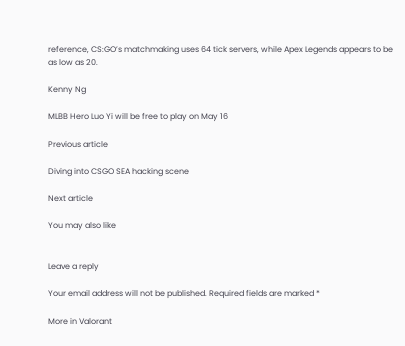reference, CS:GO’s matchmaking uses 64 tick servers, while Apex Legends appears to be as low as 20.

Kenny Ng

MLBB Hero Luo Yi will be free to play on May 16

Previous article

Diving into CSGO SEA hacking scene

Next article

You may also like


Leave a reply

Your email address will not be published. Required fields are marked *

More in Valorant